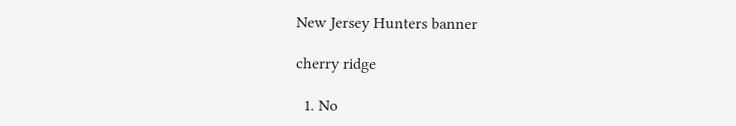New Jersey Hunters banner

cherry ridge

  1. No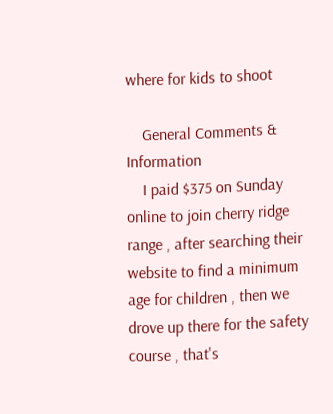where for kids to shoot

    General Comments & Information
    I paid $375 on Sunday online to join cherry ridge range , after searching their website to find a minimum age for children , then we drove up there for the safety course , that's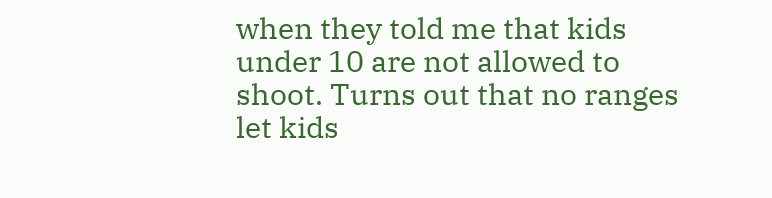when they told me that kids under 10 are not allowed to shoot. Turns out that no ranges let kids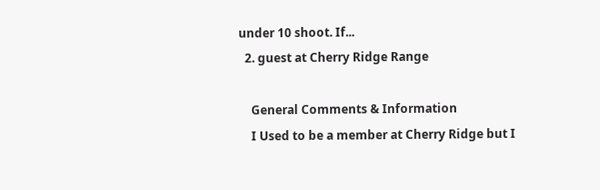under 10 shoot. If...
  2. guest at Cherry Ridge Range

    General Comments & Information
    I Used to be a member at Cherry Ridge but I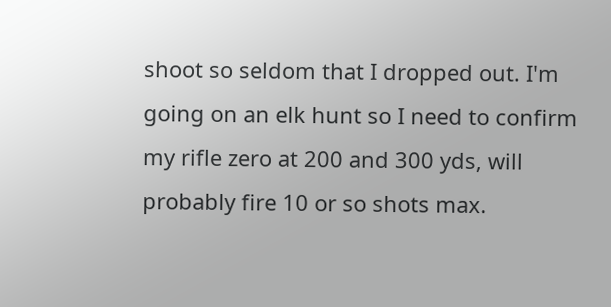shoot so seldom that I dropped out. I'm going on an elk hunt so I need to confirm my rifle zero at 200 and 300 yds, will probably fire 10 or so shots max.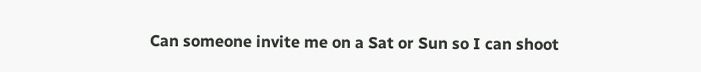Can someone invite me on a Sat or Sun so I can shoot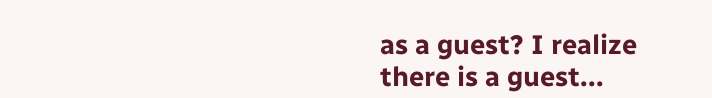as a guest? I realize there is a guest...